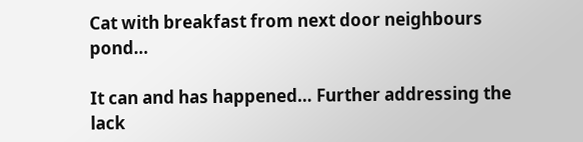Cat with breakfast from next door neighbours pond…

It can and has happened… Further addressing the lack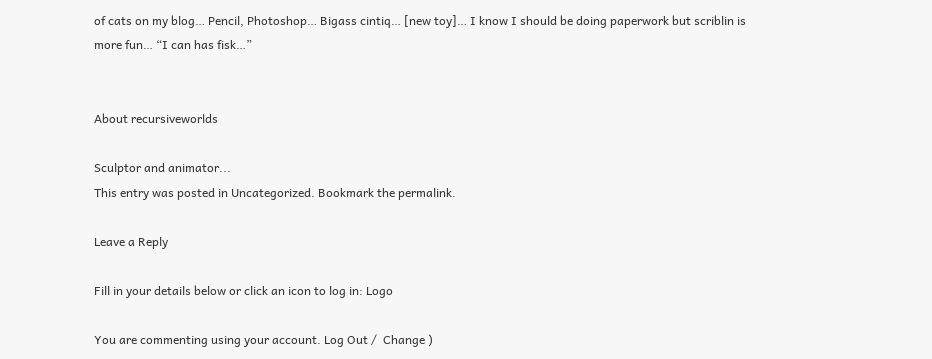of cats on my blog… Pencil, Photoshop… Bigass cintiq… [new toy]… I know I should be doing paperwork but scriblin is more fun… “I can has fisk…”


About recursiveworlds

Sculptor and animator...
This entry was posted in Uncategorized. Bookmark the permalink.

Leave a Reply

Fill in your details below or click an icon to log in: Logo

You are commenting using your account. Log Out /  Change )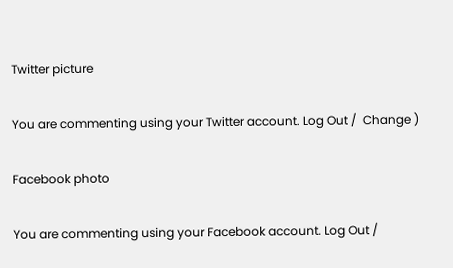Twitter picture

You are commenting using your Twitter account. Log Out /  Change )

Facebook photo

You are commenting using your Facebook account. Log Out /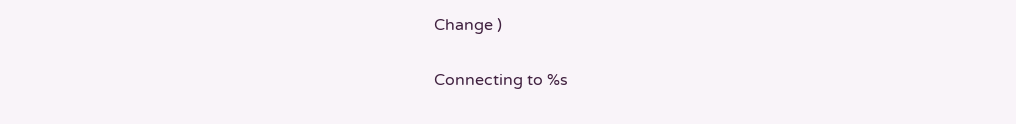Change )

Connecting to %s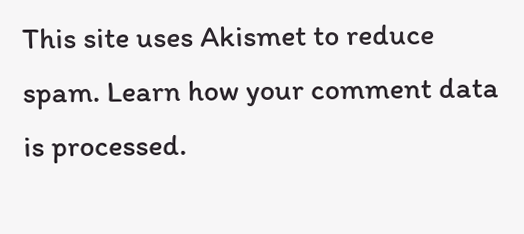This site uses Akismet to reduce spam. Learn how your comment data is processed.